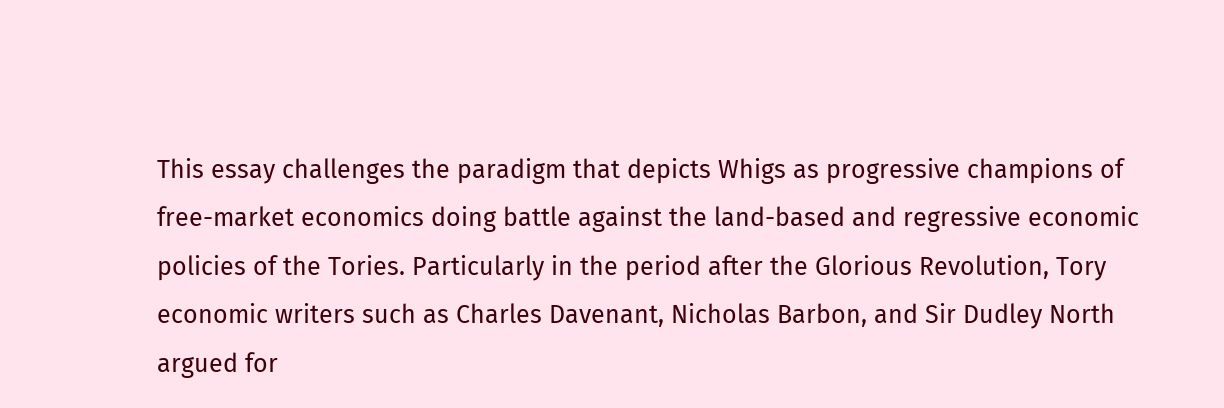This essay challenges the paradigm that depicts Whigs as progressive champions of free-market economics doing battle against the land-based and regressive economic policies of the Tories. Particularly in the period after the Glorious Revolution, Tory economic writers such as Charles Davenant, Nicholas Barbon, and Sir Dudley North argued for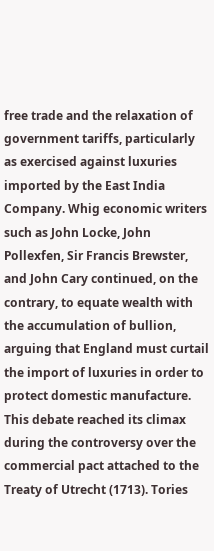free trade and the relaxation of government tariffs, particularly as exercised against luxuries imported by the East India Company. Whig economic writers such as John Locke, John Pollexfen, Sir Francis Brewster, and John Cary continued, on the contrary, to equate wealth with the accumulation of bullion, arguing that England must curtail the import of luxuries in order to protect domestic manufacture. This debate reached its climax during the controversy over the commercial pact attached to the Treaty of Utrecht (1713). Tories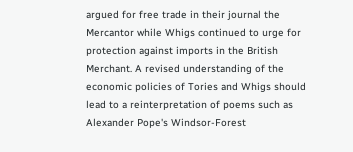argued for free trade in their journal the Mercantor while Whigs continued to urge for protection against imports in the British Merchant. A revised understanding of the economic policies of Tories and Whigs should lead to a reinterpretation of poems such as Alexander Pope's Windsor-Forest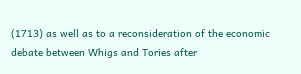(1713) as well as to a reconsideration of the economic debate between Whigs and Tories after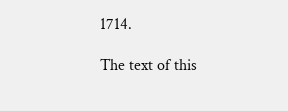1714.

The text of this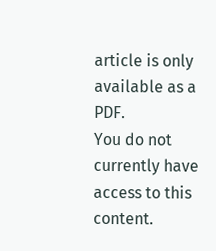article is only available as a PDF.
You do not currently have access to this content.